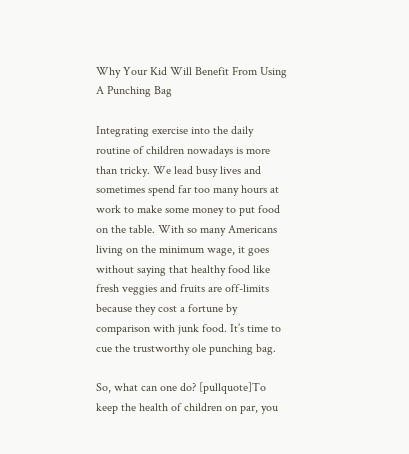Why Your Kid Will Benefit From Using A Punching Bag

Integrating exercise into the daily routine of children nowadays is more than tricky. We lead busy lives and sometimes spend far too many hours at work to make some money to put food on the table. With so many Americans living on the minimum wage, it goes without saying that healthy food like fresh veggies and fruits are off-limits because they cost a fortune by comparison with junk food. It’s time to cue the trustworthy ole punching bag.

So, what can one do? [pullquote]To keep the health of children on par, you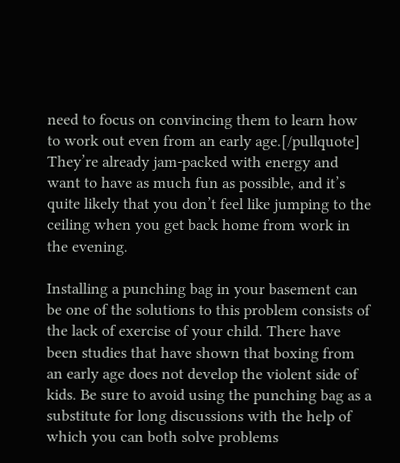need to focus on convincing them to learn how to work out even from an early age.[/pullquote] They’re already jam-packed with energy and want to have as much fun as possible, and it’s quite likely that you don’t feel like jumping to the ceiling when you get back home from work in the evening.

Installing a punching bag in your basement can be one of the solutions to this problem consists of the lack of exercise of your child. There have been studies that have shown that boxing from an early age does not develop the violent side of kids. Be sure to avoid using the punching bag as a substitute for long discussions with the help of which you can both solve problems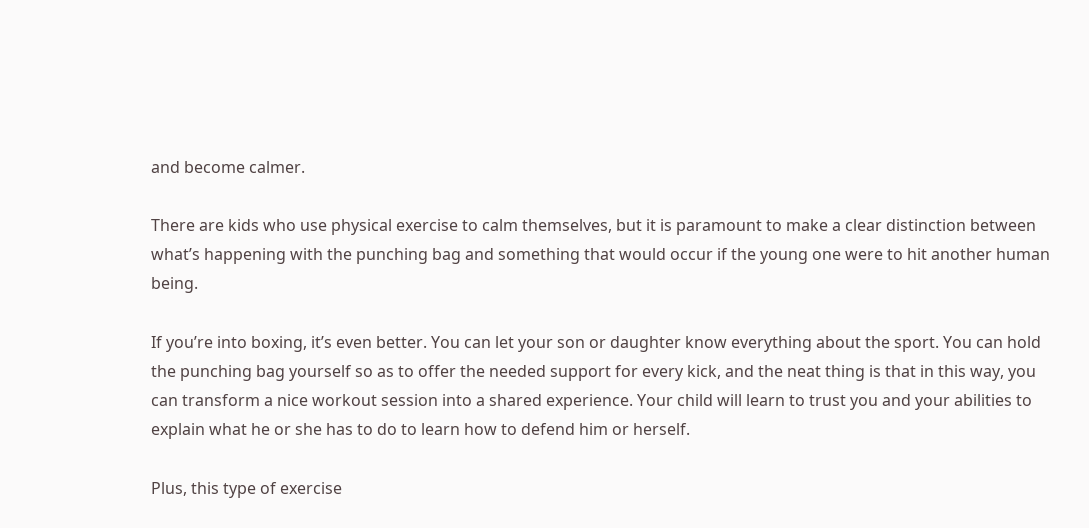and become calmer.

There are kids who use physical exercise to calm themselves, but it is paramount to make a clear distinction between what’s happening with the punching bag and something that would occur if the young one were to hit another human being.

If you’re into boxing, it’s even better. You can let your son or daughter know everything about the sport. You can hold the punching bag yourself so as to offer the needed support for every kick, and the neat thing is that in this way, you can transform a nice workout session into a shared experience. Your child will learn to trust you and your abilities to explain what he or she has to do to learn how to defend him or herself.

Plus, this type of exercise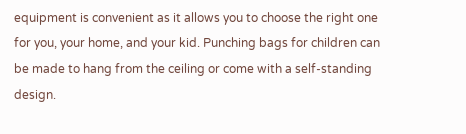equipment is convenient as it allows you to choose the right one for you, your home, and your kid. Punching bags for children can be made to hang from the ceiling or come with a self-standing design.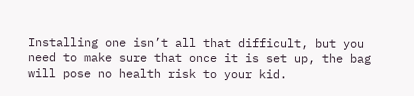Installing one isn’t all that difficult, but you need to make sure that once it is set up, the bag will pose no health risk to your kid.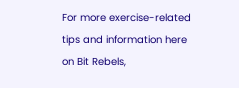For more exercise-related tips and information here on Bit Rebels,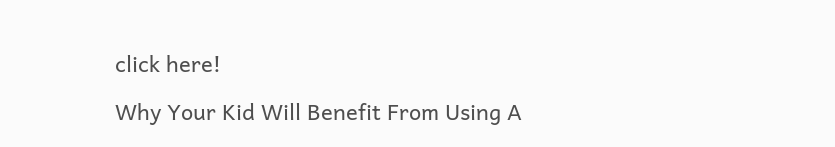click here!

Why Your Kid Will Benefit From Using A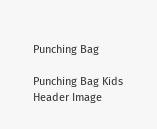Punching Bag

Punching Bag Kids Header Image